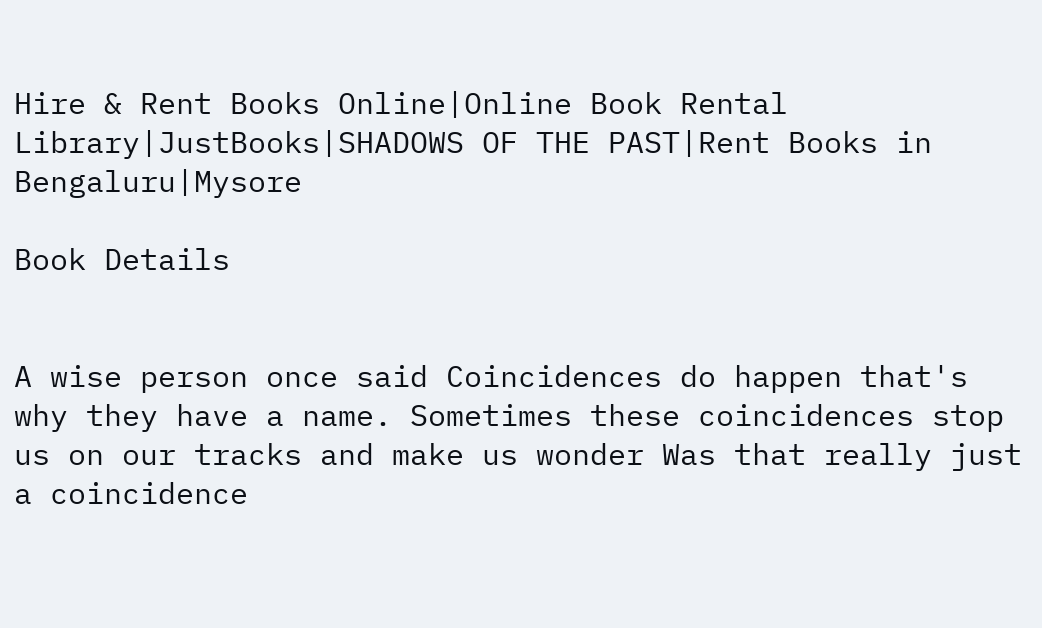Hire & Rent Books Online|Online Book Rental Library|JustBooks|SHADOWS OF THE PAST|Rent Books in Bengaluru|Mysore

Book Details


A wise person once said Coincidences do happen that's why they have a name. Sometimes these coincidences stop us on our tracks and make us wonder Was that really just a coincidence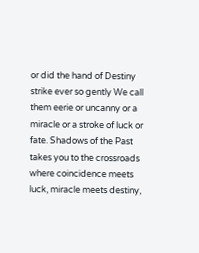or did the hand of Destiny strike ever so gently We call them eerie or uncanny or a miracle or a stroke of luck or fate. Shadows of the Past takes you to the crossroads where coincidence meets luck, miracle meets destiny,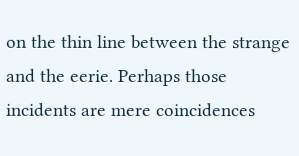on the thin line between the strange and the eerie. Perhaps those incidents are mere coincidences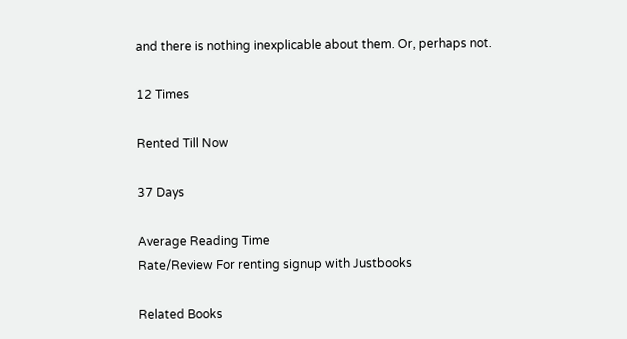and there is nothing inexplicable about them. Or, perhaps not.

12 Times

Rented Till Now

37 Days

Average Reading Time
Rate/Review For renting signup with Justbooks

Related Books